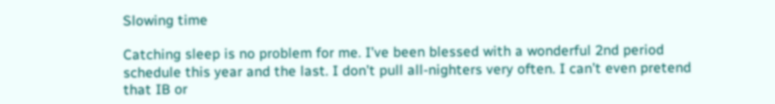Slowing time

Catching sleep is no problem for me. I’ve been blessed with a wonderful 2nd period schedule this year and the last. I don’t pull all-nighters very often. I can’t even pretend that IB or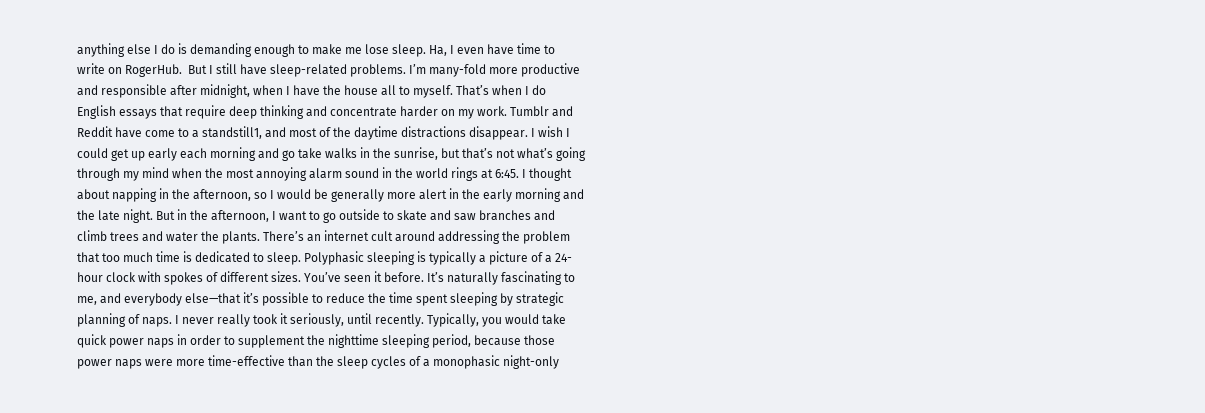anything else I do is demanding enough to make me lose sleep. Ha, I even have time to write on RogerHub.  But I still have sleep-related problems. I’m many-fold more productive and responsible after midnight, when I have the house all to myself. That’s when I do English essays that require deep thinking and concentrate harder on my work. Tumblr and Reddit have come to a standstill1, and most of the daytime distractions disappear. I wish I could get up early each morning and go take walks in the sunrise, but that’s not what’s going through my mind when the most annoying alarm sound in the world rings at 6:45. I thought about napping in the afternoon, so I would be generally more alert in the early morning and the late night. But in the afternoon, I want to go outside to skate and saw branches and climb trees and water the plants. There’s an internet cult around addressing the problem that too much time is dedicated to sleep. Polyphasic sleeping is typically a picture of a 24-hour clock with spokes of different sizes. You’ve seen it before. It’s naturally fascinating to me, and everybody else—that it’s possible to reduce the time spent sleeping by strategic planning of naps. I never really took it seriously, until recently. Typically, you would take quick power naps in order to supplement the nighttime sleeping period, because those power naps were more time-effective than the sleep cycles of a monophasic night-only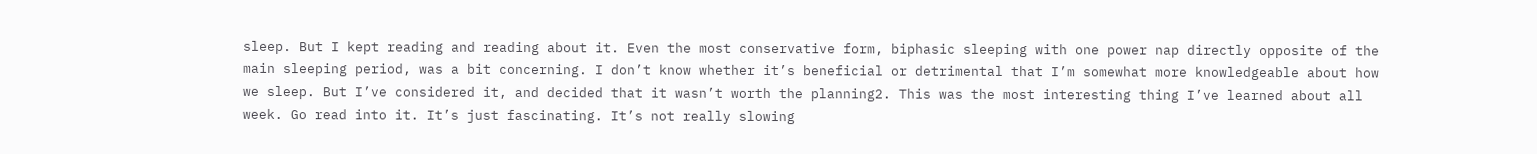sleep. But I kept reading and reading about it. Even the most conservative form, biphasic sleeping with one power nap directly opposite of the main sleeping period, was a bit concerning. I don’t know whether it’s beneficial or detrimental that I’m somewhat more knowledgeable about how we sleep. But I’ve considered it, and decided that it wasn’t worth the planning2. This was the most interesting thing I’ve learned about all week. Go read into it. It’s just fascinating. It’s not really slowing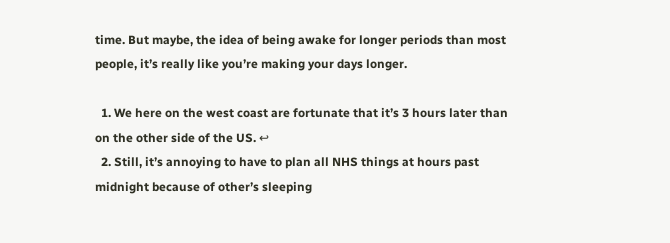time. But maybe, the idea of being awake for longer periods than most people, it’s really like you’re making your days longer.

  1. We here on the west coast are fortunate that it’s 3 hours later than on the other side of the US. ↩
  2. Still, it’s annoying to have to plan all NHS things at hours past midnight because of other’s sleeping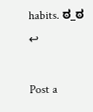habits. ಠ_ಠ ↩

Post a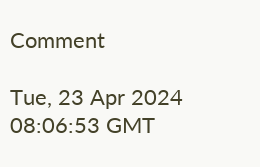Comment

Tue, 23 Apr 2024 08:06:53 GMT